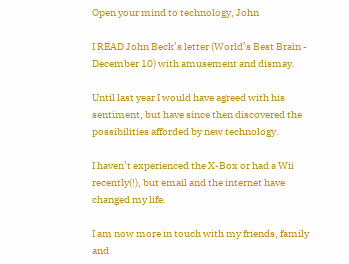Open your mind to technology, John

I READ John Beck’s letter (World’s Best Brain - December 10) with amusement and dismay.

Until last year I would have agreed with his sentiment, but have since then discovered the possibilities afforded by new technology.

I haven’t experienced the X-Box or had a Wii recently(!), but email and the internet have changed my life.

I am now more in touch with my friends, family and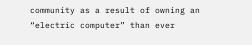community as a result of owning an “electric computer” than ever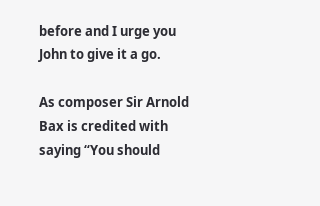before and I urge you John to give it a go.

As composer Sir Arnold Bax is credited with saying “You should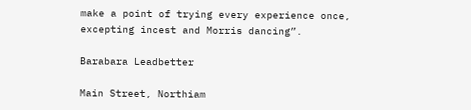make a point of trying every experience once, excepting incest and Morris dancing”.

Barabara Leadbetter

Main Street, Northiam